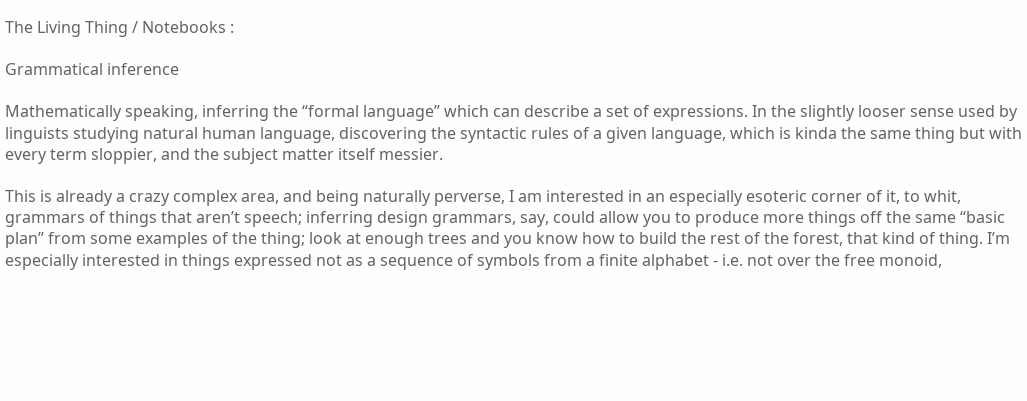The Living Thing / Notebooks :

Grammatical inference

Mathematically speaking, inferring the “formal language” which can describe a set of expressions. In the slightly looser sense used by linguists studying natural human language, discovering the syntactic rules of a given language, which is kinda the same thing but with every term sloppier, and the subject matter itself messier.

This is already a crazy complex area, and being naturally perverse, I am interested in an especially esoteric corner of it, to whit, grammars of things that aren’t speech; inferring design grammars, say, could allow you to produce more things off the same “basic plan” from some examples of the thing; look at enough trees and you know how to build the rest of the forest, that kind of thing. I’m especially interested in things expressed not as a sequence of symbols from a finite alphabet - i.e. not over the free monoid,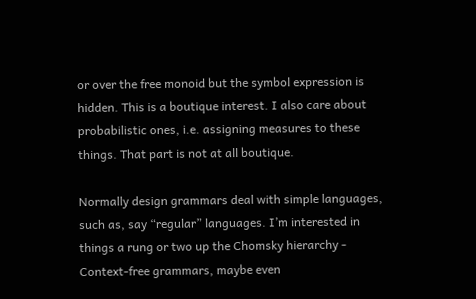or over the free monoid but the symbol expression is hidden. This is a boutique interest. I also care about probabilistic ones, i.e. assigning measures to these things. That part is not at all boutique.

Normally design grammars deal with simple languages, such as, say “regular” languages. I’m interested in things a rung or two up the Chomsky hierarchy - Context-free grammars, maybe even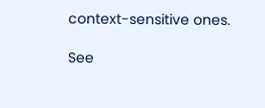context-sensitive ones.

See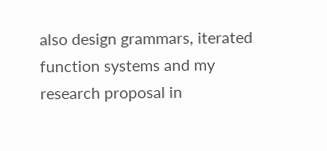also design grammars, iterated function systems and my research proposal in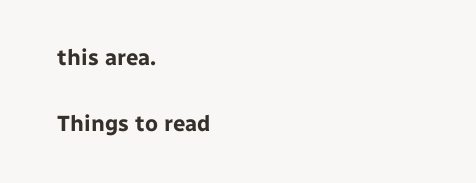this area.

Things to read